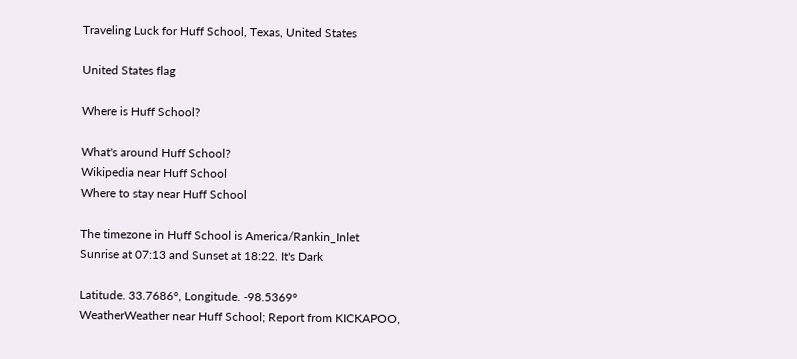Traveling Luck for Huff School, Texas, United States

United States flag

Where is Huff School?

What's around Huff School?
Wikipedia near Huff School
Where to stay near Huff School

The timezone in Huff School is America/Rankin_Inlet
Sunrise at 07:13 and Sunset at 18:22. It's Dark

Latitude. 33.7686°, Longitude. -98.5369°
WeatherWeather near Huff School; Report from KICKAPOO,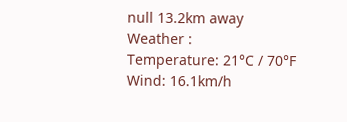null 13.2km away
Weather :
Temperature: 21°C / 70°F
Wind: 16.1km/h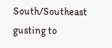South/Southeast gusting to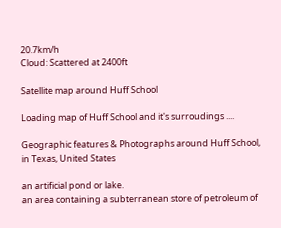20.7km/h
Cloud: Scattered at 2400ft

Satellite map around Huff School

Loading map of Huff School and it's surroudings ....

Geographic features & Photographs around Huff School, in Texas, United States

an artificial pond or lake.
an area containing a subterranean store of petroleum of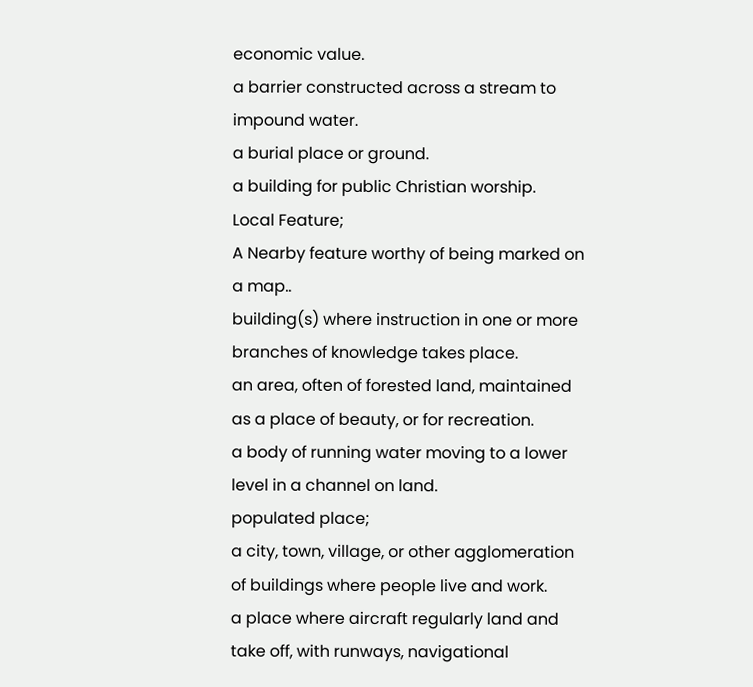economic value.
a barrier constructed across a stream to impound water.
a burial place or ground.
a building for public Christian worship.
Local Feature;
A Nearby feature worthy of being marked on a map..
building(s) where instruction in one or more branches of knowledge takes place.
an area, often of forested land, maintained as a place of beauty, or for recreation.
a body of running water moving to a lower level in a channel on land.
populated place;
a city, town, village, or other agglomeration of buildings where people live and work.
a place where aircraft regularly land and take off, with runways, navigational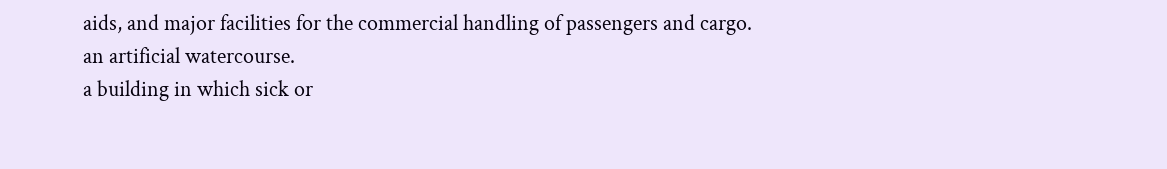aids, and major facilities for the commercial handling of passengers and cargo.
an artificial watercourse.
a building in which sick or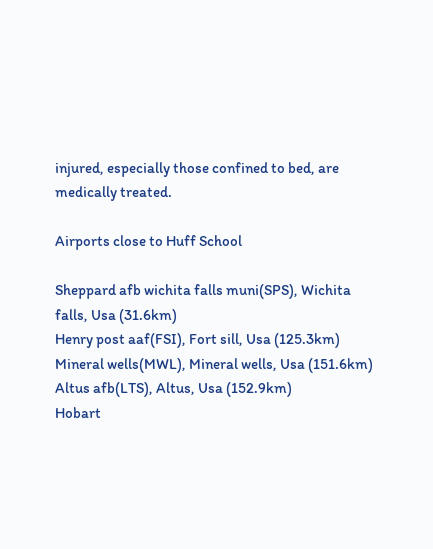injured, especially those confined to bed, are medically treated.

Airports close to Huff School

Sheppard afb wichita falls muni(SPS), Wichita falls, Usa (31.6km)
Henry post aaf(FSI), Fort sill, Usa (125.3km)
Mineral wells(MWL), Mineral wells, Usa (151.6km)
Altus afb(LTS), Altus, Usa (152.9km)
Hobart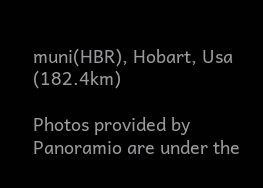muni(HBR), Hobart, Usa (182.4km)

Photos provided by Panoramio are under the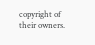copyright of their owners.